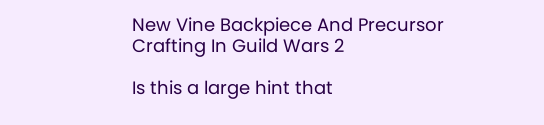New Vine Backpiece And Precursor Crafting In Guild Wars 2

Is this a large hint that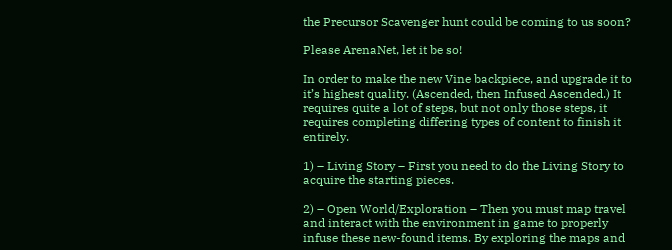the Precursor Scavenger hunt could be coming to us soon?

Please ArenaNet, let it be so!

In order to make the new Vine backpiece, and upgrade it to it’s highest quality. (Ascended, then Infused Ascended.) It requires quite a lot of steps, but not only those steps, it requires completing differing types of content to finish it entirely.

1) – Living Story – First you need to do the Living Story to acquire the starting pieces.

2) – Open World/Exploration – Then you must map travel and interact with the environment in game to properly infuse these new-found items. By exploring the maps and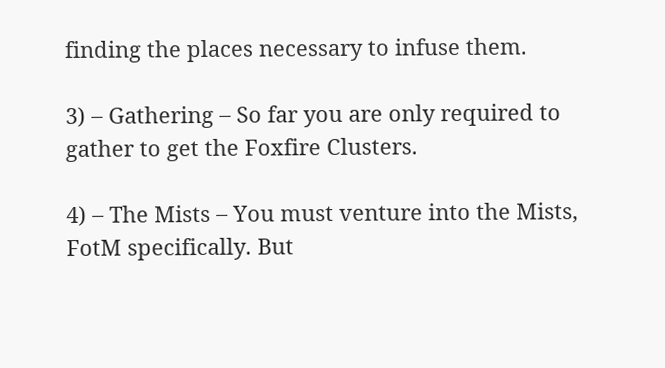finding the places necessary to infuse them.

3) – Gathering – So far you are only required to gather to get the Foxfire Clusters.

4) – The Mists – You must venture into the Mists, FotM specifically. But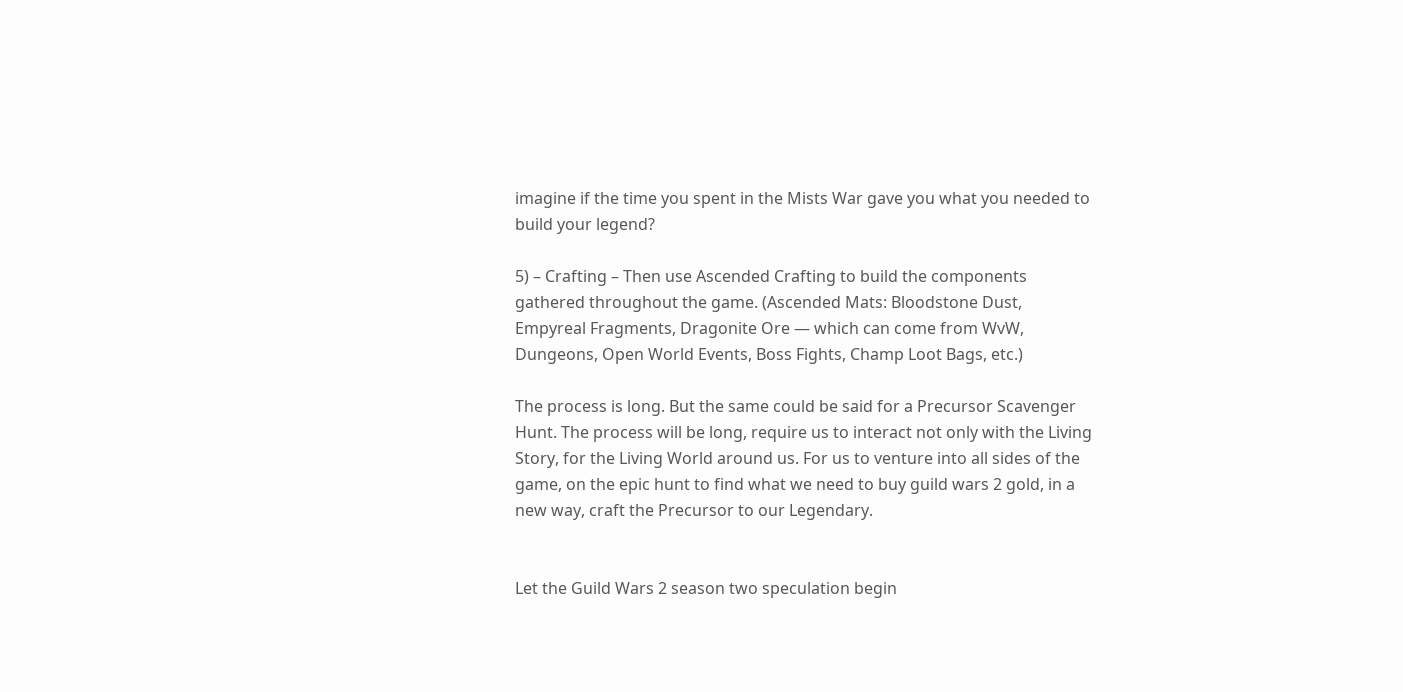imagine if the time you spent in the Mists War gave you what you needed to build your legend?

5) – Crafting – Then use Ascended Crafting to build the components gathered throughout the game. (Ascended Mats: Bloodstone Dust, Empyreal Fragments, Dragonite Ore — which can come from WvW, Dungeons, Open World Events, Boss Fights, Champ Loot Bags, etc.)

The process is long. But the same could be said for a Precursor Scavenger Hunt. The process will be long, require us to interact not only with the Living Story, for the Living World around us. For us to venture into all sides of the game, on the epic hunt to find what we need to buy guild wars 2 gold, in a new way, craft the Precursor to our Legendary.


Let the Guild Wars 2 season two speculation begin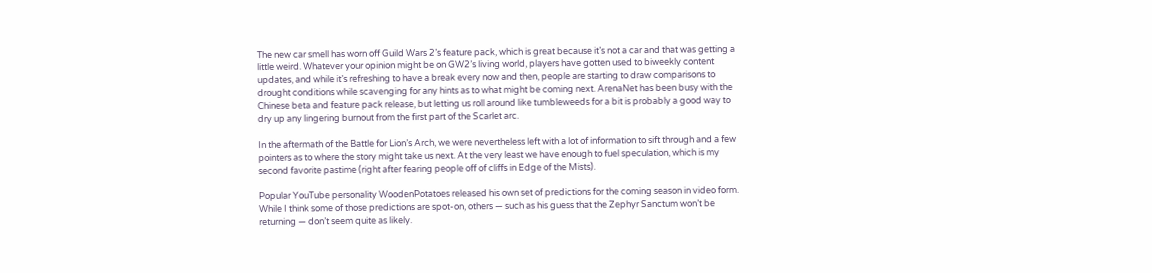The new car smell has worn off Guild Wars 2’s feature pack, which is great because it’s not a car and that was getting a little weird. Whatever your opinion might be on GW2’s living world, players have gotten used to biweekly content updates, and while it’s refreshing to have a break every now and then, people are starting to draw comparisons to drought conditions while scavenging for any hints as to what might be coming next. ArenaNet has been busy with the Chinese beta and feature pack release, but letting us roll around like tumbleweeds for a bit is probably a good way to dry up any lingering burnout from the first part of the Scarlet arc.

In the aftermath of the Battle for Lion’s Arch, we were nevertheless left with a lot of information to sift through and a few pointers as to where the story might take us next. At the very least we have enough to fuel speculation, which is my second favorite pastime (right after fearing people off of cliffs in Edge of the Mists).

Popular YouTube personality WoodenPotatoes released his own set of predictions for the coming season in video form. While I think some of those predictions are spot-on, others — such as his guess that the Zephyr Sanctum won’t be returning — don’t seem quite as likely.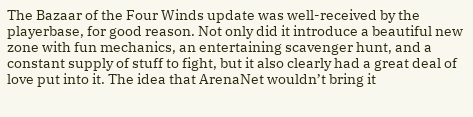The Bazaar of the Four Winds update was well-received by the playerbase, for good reason. Not only did it introduce a beautiful new zone with fun mechanics, an entertaining scavenger hunt, and a constant supply of stuff to fight, but it also clearly had a great deal of love put into it. The idea that ArenaNet wouldn’t bring it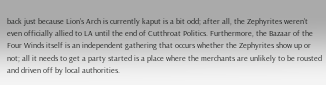back just because Lion’s Arch is currently kaput is a bit odd; after all, the Zephyrites weren’t even officially allied to LA until the end of Cutthroat Politics. Furthermore, the Bazaar of the Four Winds itself is an independent gathering that occurs whether the Zephyrites show up or not; all it needs to get a party started is a place where the merchants are unlikely to be rousted and driven off by local authorities.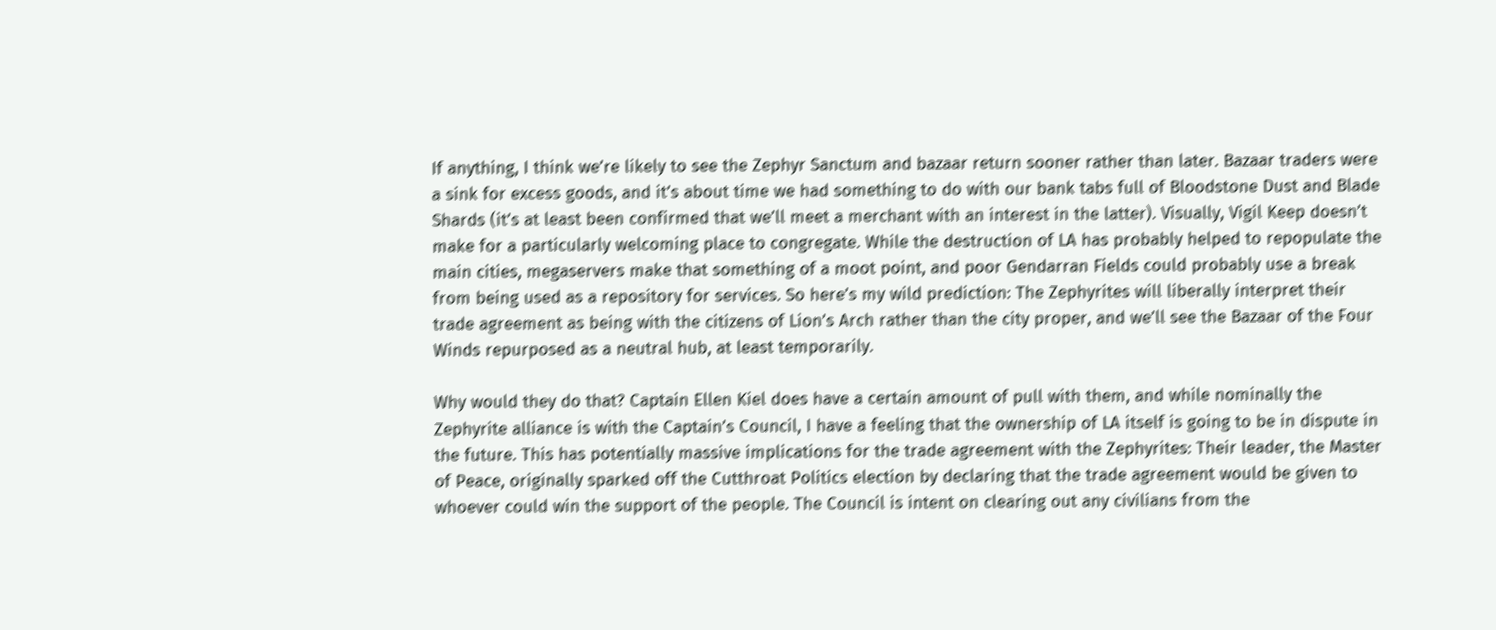If anything, I think we’re likely to see the Zephyr Sanctum and bazaar return sooner rather than later. Bazaar traders were a sink for excess goods, and it’s about time we had something to do with our bank tabs full of Bloodstone Dust and Blade Shards (it’s at least been confirmed that we’ll meet a merchant with an interest in the latter). Visually, Vigil Keep doesn’t make for a particularly welcoming place to congregate. While the destruction of LA has probably helped to repopulate the main cities, megaservers make that something of a moot point, and poor Gendarran Fields could probably use a break from being used as a repository for services. So here’s my wild prediction: The Zephyrites will liberally interpret their trade agreement as being with the citizens of Lion’s Arch rather than the city proper, and we’ll see the Bazaar of the Four Winds repurposed as a neutral hub, at least temporarily.

Why would they do that? Captain Ellen Kiel does have a certain amount of pull with them, and while nominally the Zephyrite alliance is with the Captain’s Council, I have a feeling that the ownership of LA itself is going to be in dispute in the future. This has potentially massive implications for the trade agreement with the Zephyrites: Their leader, the Master of Peace, originally sparked off the Cutthroat Politics election by declaring that the trade agreement would be given to whoever could win the support of the people. The Council is intent on clearing out any civilians from the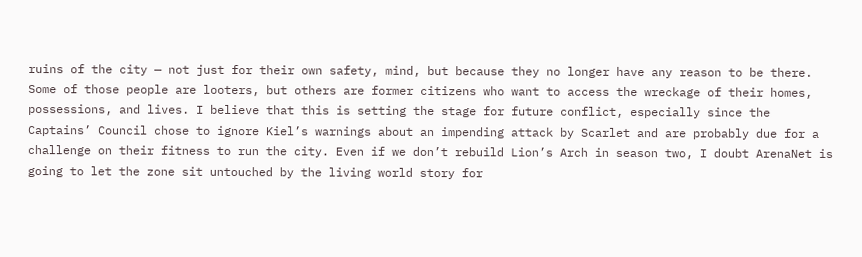ruins of the city — not just for their own safety, mind, but because they no longer have any reason to be there. Some of those people are looters, but others are former citizens who want to access the wreckage of their homes, possessions, and lives. I believe that this is setting the stage for future conflict, especially since the Captains’ Council chose to ignore Kiel’s warnings about an impending attack by Scarlet and are probably due for a challenge on their fitness to run the city. Even if we don’t rebuild Lion’s Arch in season two, I doubt ArenaNet is going to let the zone sit untouched by the living world story for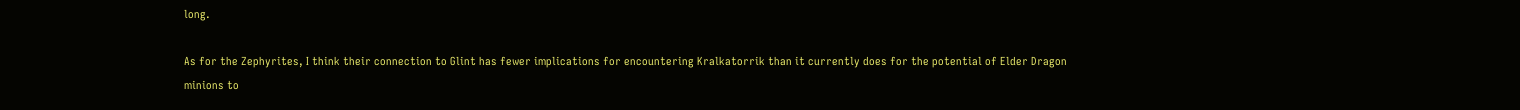long.

As for the Zephyrites, I think their connection to Glint has fewer implications for encountering Kralkatorrik than it currently does for the potential of Elder Dragon minions to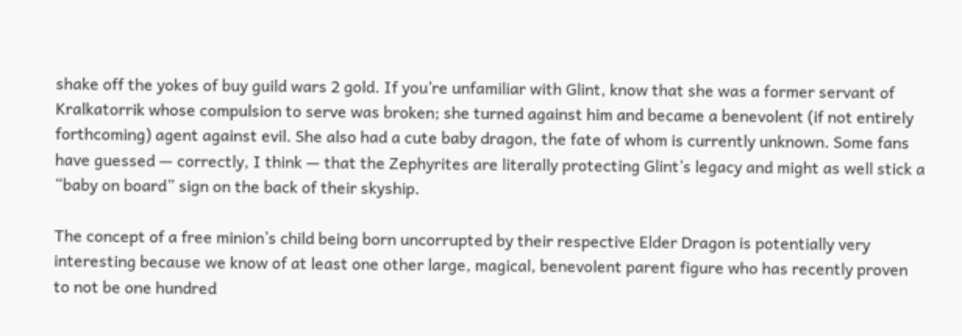shake off the yokes of buy guild wars 2 gold. If you’re unfamiliar with Glint, know that she was a former servant of Kralkatorrik whose compulsion to serve was broken; she turned against him and became a benevolent (if not entirely forthcoming) agent against evil. She also had a cute baby dragon, the fate of whom is currently unknown. Some fans have guessed — correctly, I think — that the Zephyrites are literally protecting Glint’s legacy and might as well stick a “baby on board” sign on the back of their skyship.

The concept of a free minion’s child being born uncorrupted by their respective Elder Dragon is potentially very interesting because we know of at least one other large, magical, benevolent parent figure who has recently proven to not be one hundred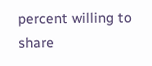percent willing to share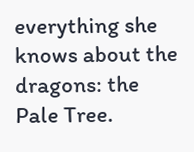everything she knows about the dragons: the Pale Tree.